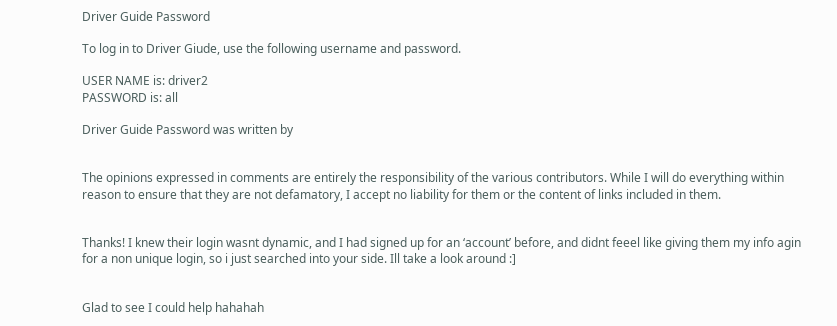Driver Guide Password

To log in to Driver Giude, use the following username and password.

USER NAME is: driver2
PASSWORD is: all

Driver Guide Password was written by


The opinions expressed in comments are entirely the responsibility of the various contributors. While I will do everything within reason to ensure that they are not defamatory, I accept no liability for them or the content of links included in them.


Thanks! I knew their login wasnt dynamic, and I had signed up for an ‘account’ before, and didnt feeel like giving them my info agin for a non unique login, so i just searched into your side. Ill take a look around :]


Glad to see I could help hahahah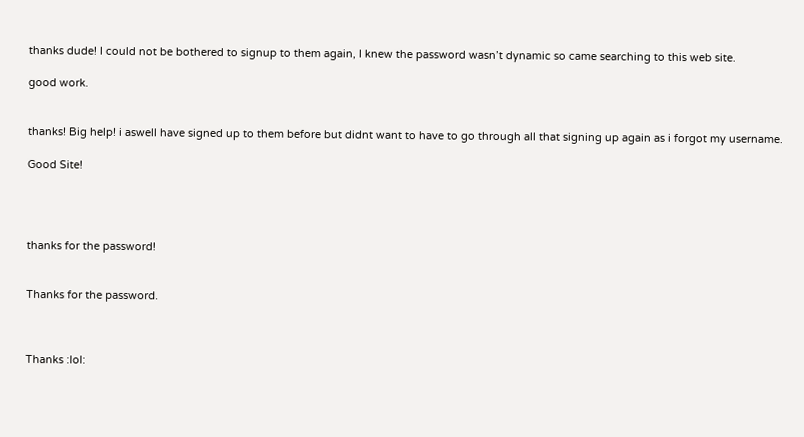thanks dude! I could not be bothered to signup to them again, I knew the password wasn’t dynamic so came searching to this web site.

good work.


thanks! Big help! i aswell have signed up to them before but didnt want to have to go through all that signing up again as i forgot my username.

Good Site!




thanks for the password!


Thanks for the password.



Thanks :lol: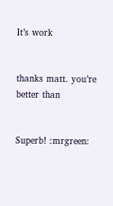It’s work


thanks matt. you’re better than


Superb! :mrgreen: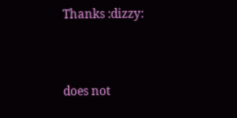Thanks :dizzy:


does not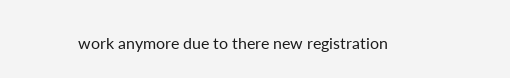work anymore due to there new registration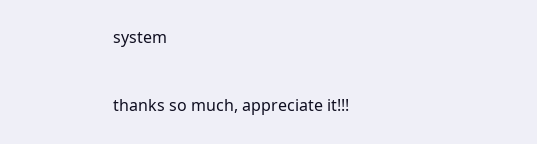system


thanks so much, appreciate it!!!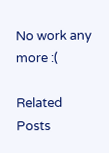No work any more :(

Related Posts